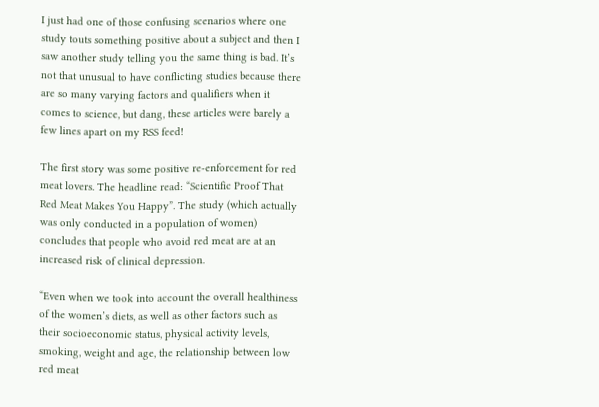I just had one of those confusing scenarios where one study touts something positive about a subject and then I saw another study telling you the same thing is bad. It’s not that unusual to have conflicting studies because there are so many varying factors and qualifiers when it comes to science, but dang, these articles were barely a few lines apart on my RSS feed!

The first story was some positive re-enforcement for red meat lovers. The headline read: “Scientific Proof That Red Meat Makes You Happy”. The study (which actually was only conducted in a population of women) concludes that people who avoid red meat are at an increased risk of clinical depression.

“Even when we took into account the overall healthiness of the women’s diets, as well as other factors such as their socioeconomic status, physical activity levels, smoking, weight and age, the relationship between low red meat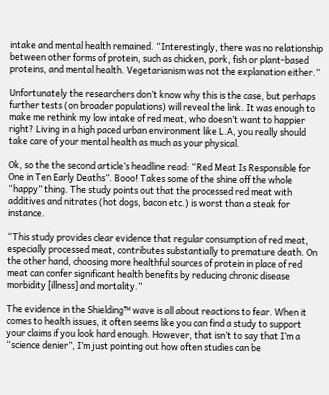intake and mental health remained. “Interestingly, there was no relationship between other forms of protein, such as chicken, pork, fish or plant-based proteins, and mental health. Vegetarianism was not the explanation either.”

Unfortunately the researchers don’t know why this is the case, but perhaps further tests (on broader populations) will reveal the link. It was enough to make me rethink my low intake of red meat, who doesn’t want to happier right? Living in a high paced urban environment like L.A, you really should take care of your mental health as much as your physical.

Ok, so the the second article’s headline read: “Red Meat Is Responsible for One in Ten Early Deaths”. Booo! Takes some of the shine off the whole “happy” thing. The study points out that the processed red meat with additives and nitrates (hot dogs, bacon etc.) is worst than a steak for instance.

“This study provides clear evidence that regular consumption of red meat, especially processed meat, contributes substantially to premature death. On the other hand, choosing more healthful sources of protein in place of red meat can confer significant health benefits by reducing chronic disease morbidity [illness] and mortality.”

The evidence in the Shielding™ wave is all about reactions to fear. When it comes to health issues, it often seems like you can find a study to support your claims if you look hard enough. However, that isn’t to say that I’m a “science denier”, I’m just pointing out how often studies can be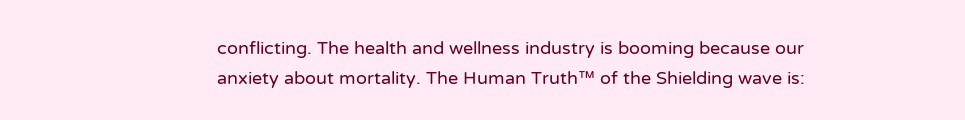conflicting. The health and wellness industry is booming because our anxiety about mortality. The Human Truth™ of the Shielding wave is: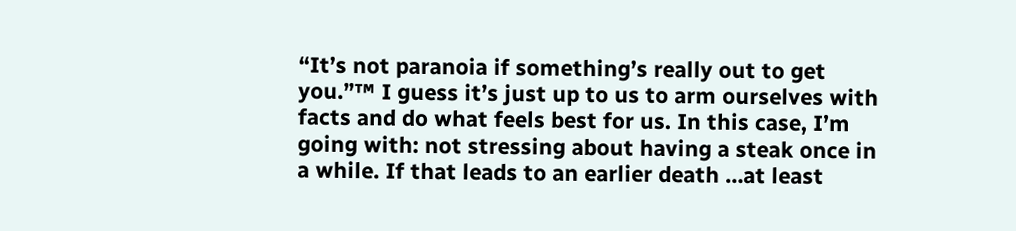“It’s not paranoia if something’s really out to get you.”™ I guess it’s just up to us to arm ourselves with facts and do what feels best for us. In this case, I’m going with: not stressing about having a steak once in a while. If that leads to an earlier death …at least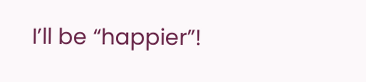I’ll be “happier”!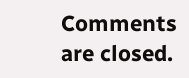Comments are closed.